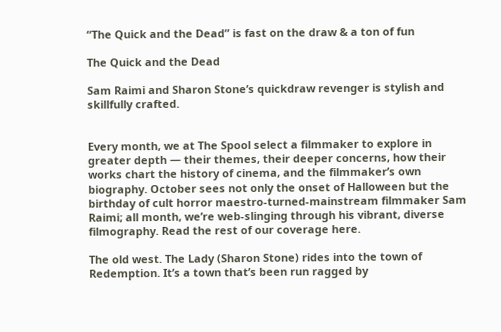“The Quick and the Dead” is fast on the draw & a ton of fun

The Quick and the Dead

Sam Raimi and Sharon Stone’s quickdraw revenger is stylish and skillfully crafted.


Every month, we at The Spool select a filmmaker to explore in greater depth — their themes, their deeper concerns, how their works chart the history of cinema, and the filmmaker’s own biography. October sees not only the onset of Halloween but the birthday of cult horror maestro-turned-mainstream filmmaker Sam Raimi; all month, we’re web-slinging through his vibrant, diverse filmography. Read the rest of our coverage here.

The old west. The Lady (Sharon Stone) rides into the town of Redemption. It’s a town that’s been run ragged by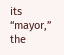its “mayor,” the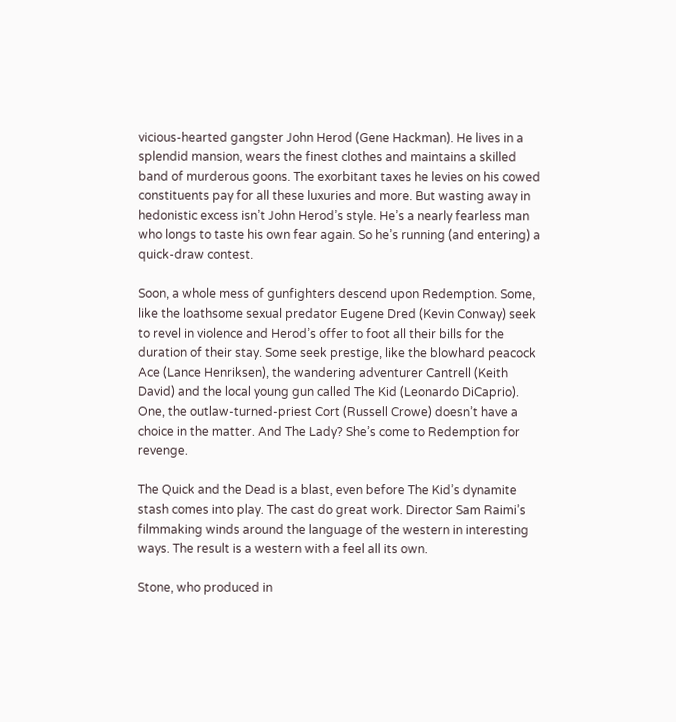vicious-hearted gangster John Herod (Gene Hackman). He lives in a splendid mansion, wears the finest clothes and maintains a skilled band of murderous goons. The exorbitant taxes he levies on his cowed constituents pay for all these luxuries and more. But wasting away in hedonistic excess isn’t John Herod’s style. He’s a nearly fearless man who longs to taste his own fear again. So he’s running (and entering) a quick-draw contest.

Soon, a whole mess of gunfighters descend upon Redemption. Some, like the loathsome sexual predator Eugene Dred (Kevin Conway) seek to revel in violence and Herod’s offer to foot all their bills for the duration of their stay. Some seek prestige, like the blowhard peacock Ace (Lance Henriksen), the wandering adventurer Cantrell (Keith David) and the local young gun called The Kid (Leonardo DiCaprio). One, the outlaw-turned-priest Cort (Russell Crowe) doesn’t have a choice in the matter. And The Lady? She’s come to Redemption for revenge.

The Quick and the Dead is a blast, even before The Kid’s dynamite stash comes into play. The cast do great work. Director Sam Raimi’s filmmaking winds around the language of the western in interesting ways. The result is a western with a feel all its own.

Stone, who produced in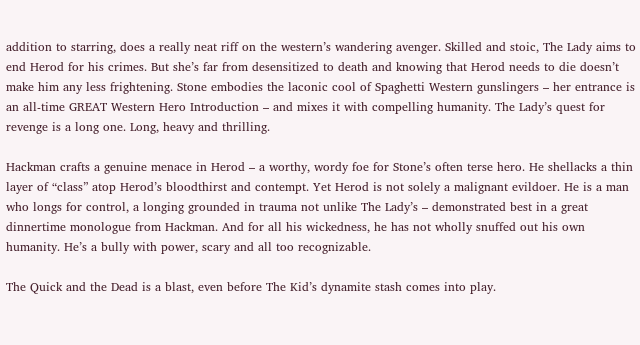addition to starring, does a really neat riff on the western’s wandering avenger. Skilled and stoic, The Lady aims to end Herod for his crimes. But she’s far from desensitized to death and knowing that Herod needs to die doesn’t make him any less frightening. Stone embodies the laconic cool of Spaghetti Western gunslingers – her entrance is an all-time GREAT Western Hero Introduction – and mixes it with compelling humanity. The Lady’s quest for revenge is a long one. Long, heavy and thrilling.

Hackman crafts a genuine menace in Herod – a worthy, wordy foe for Stone’s often terse hero. He shellacks a thin layer of “class” atop Herod’s bloodthirst and contempt. Yet Herod is not solely a malignant evildoer. He is a man who longs for control, a longing grounded in trauma not unlike The Lady’s – demonstrated best in a great dinnertime monologue from Hackman. And for all his wickedness, he has not wholly snuffed out his own humanity. He’s a bully with power, scary and all too recognizable.

The Quick and the Dead is a blast, even before The Kid’s dynamite stash comes into play.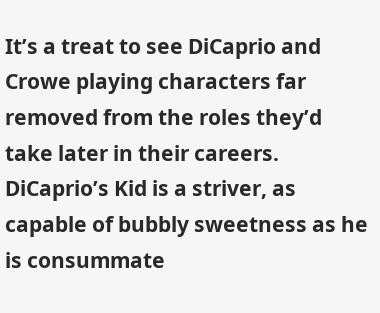It’s a treat to see DiCaprio and Crowe playing characters far removed from the roles they’d take later in their careers. DiCaprio’s Kid is a striver, as capable of bubbly sweetness as he is consummate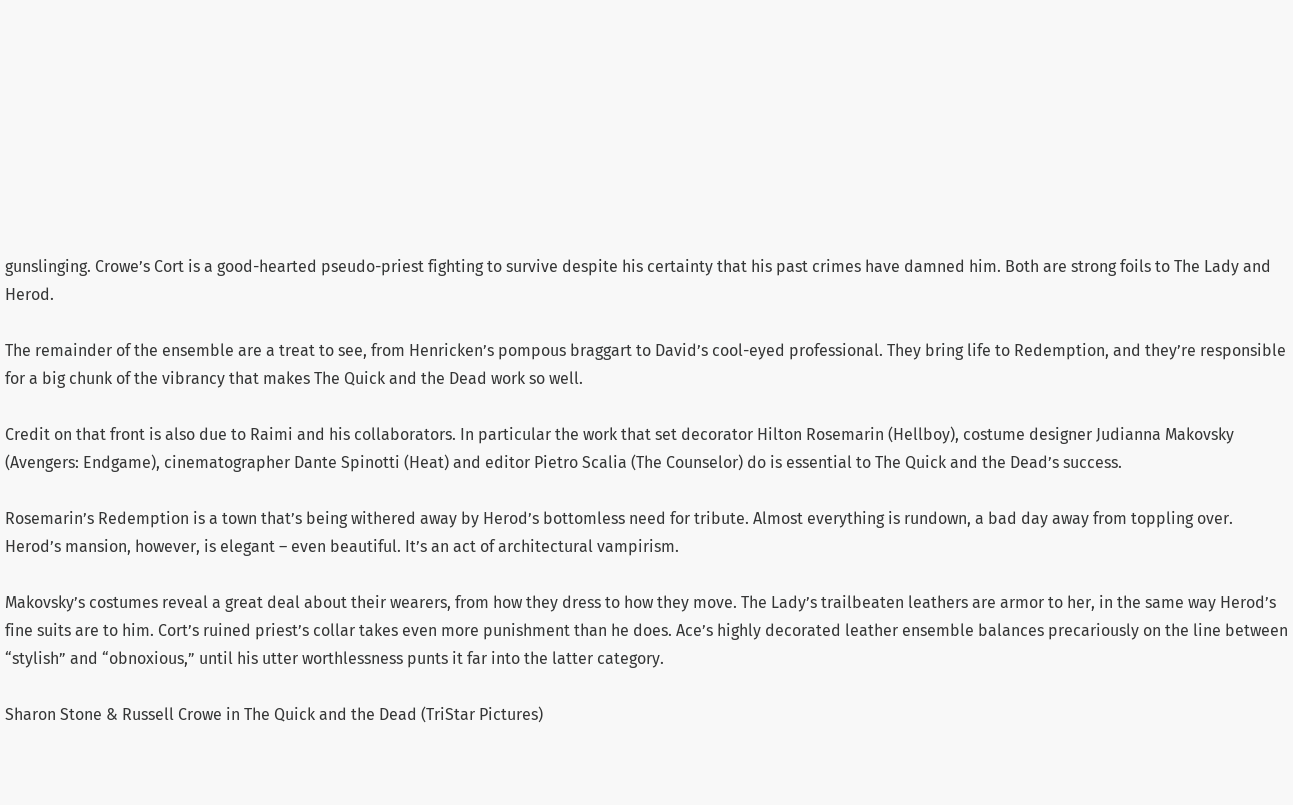gunslinging. Crowe’s Cort is a good-hearted pseudo-priest fighting to survive despite his certainty that his past crimes have damned him. Both are strong foils to The Lady and Herod.

The remainder of the ensemble are a treat to see, from Henricken’s pompous braggart to David’s cool-eyed professional. They bring life to Redemption, and they’re responsible for a big chunk of the vibrancy that makes The Quick and the Dead work so well.

Credit on that front is also due to Raimi and his collaborators. In particular the work that set decorator Hilton Rosemarin (Hellboy), costume designer Judianna Makovsky (Avengers: Endgame), cinematographer Dante Spinotti (Heat) and editor Pietro Scalia (The Counselor) do is essential to The Quick and the Dead’s success.

Rosemarin’s Redemption is a town that’s being withered away by Herod’s bottomless need for tribute. Almost everything is rundown, a bad day away from toppling over. Herod’s mansion, however, is elegant – even beautiful. It’s an act of architectural vampirism.

Makovsky’s costumes reveal a great deal about their wearers, from how they dress to how they move. The Lady’s trailbeaten leathers are armor to her, in the same way Herod’s fine suits are to him. Cort’s ruined priest’s collar takes even more punishment than he does. Ace’s highly decorated leather ensemble balances precariously on the line between “stylish” and “obnoxious,” until his utter worthlessness punts it far into the latter category.

Sharon Stone & Russell Crowe in The Quick and the Dead (TriStar Pictures)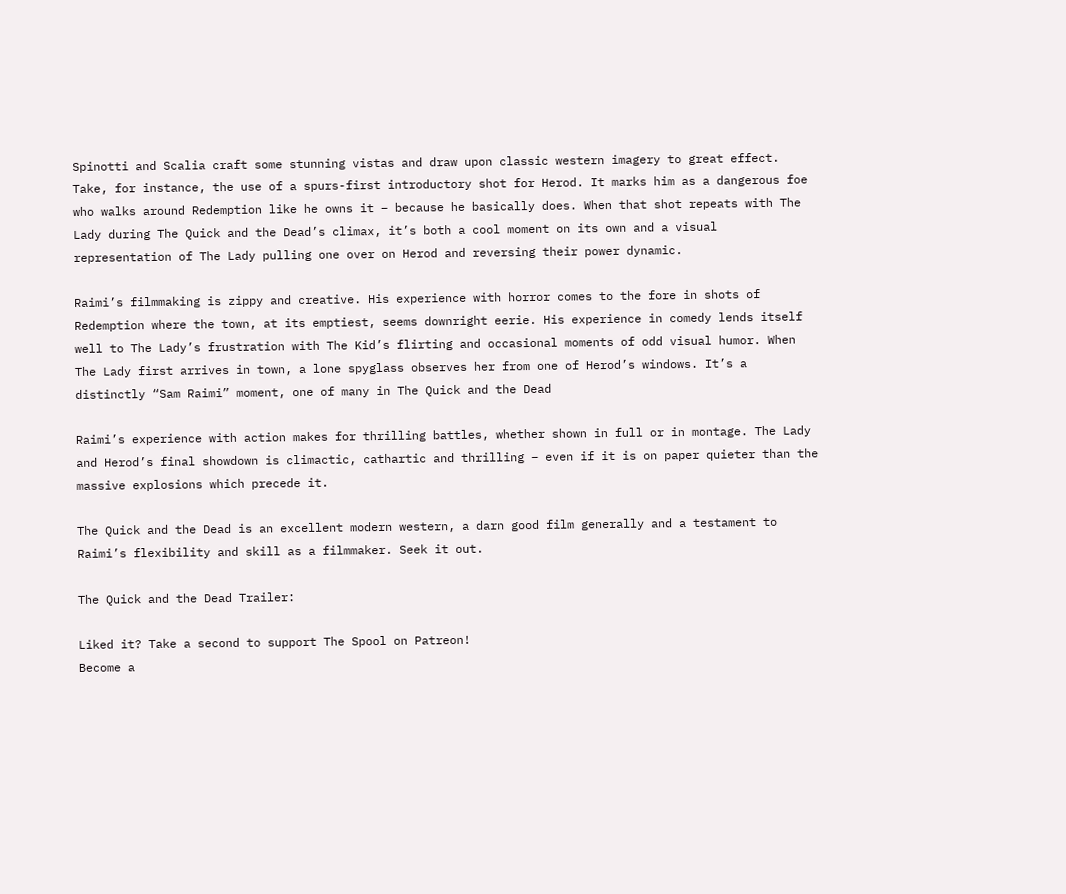Spinotti and Scalia craft some stunning vistas and draw upon classic western imagery to great effect. Take, for instance, the use of a spurs-first introductory shot for Herod. It marks him as a dangerous foe who walks around Redemption like he owns it – because he basically does. When that shot repeats with The Lady during The Quick and the Dead’s climax, it’s both a cool moment on its own and a visual representation of The Lady pulling one over on Herod and reversing their power dynamic.

Raimi’s filmmaking is zippy and creative. His experience with horror comes to the fore in shots of Redemption where the town, at its emptiest, seems downright eerie. His experience in comedy lends itself well to The Lady’s frustration with The Kid’s flirting and occasional moments of odd visual humor. When The Lady first arrives in town, a lone spyglass observes her from one of Herod’s windows. It’s a distinctly “Sam Raimi” moment, one of many in The Quick and the Dead

Raimi’s experience with action makes for thrilling battles, whether shown in full or in montage. The Lady and Herod’s final showdown is climactic, cathartic and thrilling – even if it is on paper quieter than the massive explosions which precede it.

The Quick and the Dead is an excellent modern western, a darn good film generally and a testament to Raimi’s flexibility and skill as a filmmaker. Seek it out.

The Quick and the Dead Trailer:

Liked it? Take a second to support The Spool on Patreon!
Become a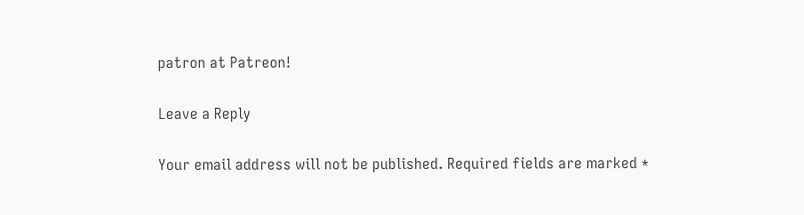patron at Patreon!

Leave a Reply

Your email address will not be published. Required fields are marked *